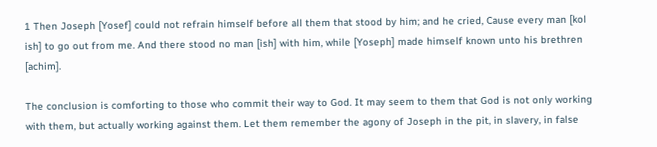1 Then Joseph [Yosef] could not refrain himself before all them that stood by him; and he cried, Cause every man [kol ish] to go out from me. And there stood no man [ish] with him, while [Yoseph] made himself known unto his brethren [achim].

The conclusion is comforting to those who commit their way to God. It may seem to them that God is not only working with them, but actually working against them. Let them remember the agony of Joseph in the pit, in slavery, in false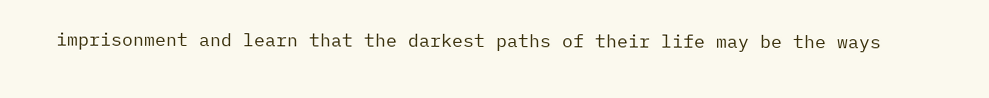imprisonment and learn that the darkest paths of their life may be the ways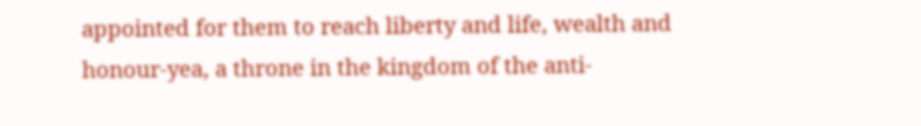appointed for them to reach liberty and life, wealth and honour-yea, a throne in the kingdom of the anti-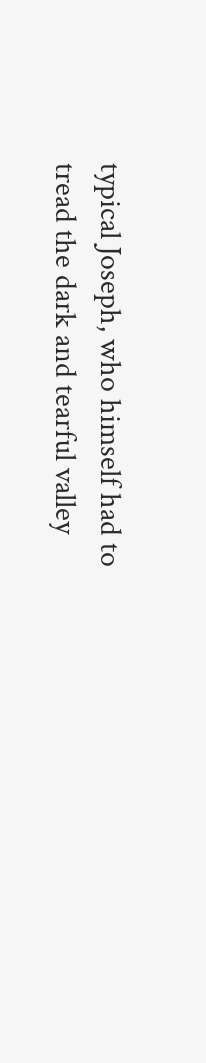typical Joseph, who himself had to tread the dark and tearful valley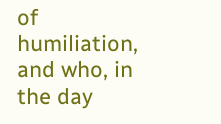of humiliation, and who, in the day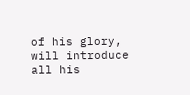of his glory, will introduce all his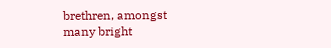brethren, amongst many bright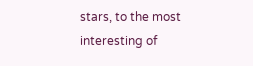stars, to the most interesting of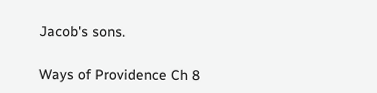Jacob's sons.

Ways of Providence Ch 8